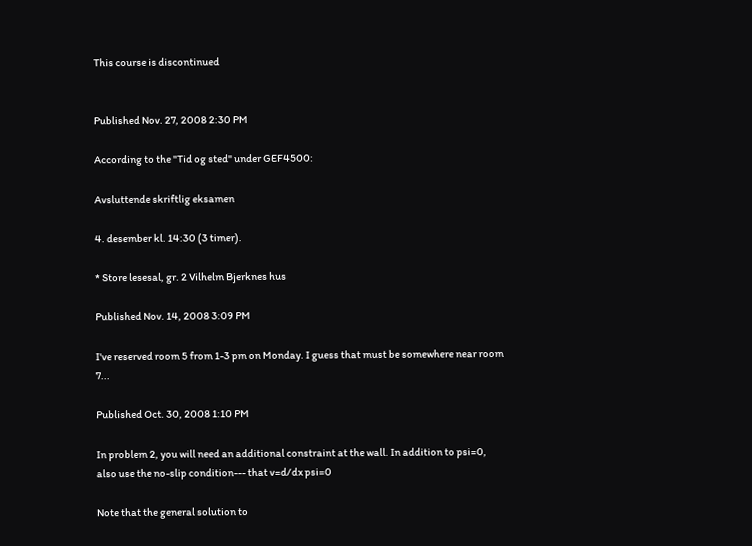This course is discontinued


Published Nov. 27, 2008 2:30 PM

According to the "Tid og sted" under GEF4500:

Avsluttende skriftlig eksamen

4. desember kl. 14:30 (3 timer).

* Store lesesal, gr. 2 Vilhelm Bjerknes hus

Published Nov. 14, 2008 3:09 PM

I've reserved room 5 from 1-3 pm on Monday. I guess that must be somewhere near room 7...

Published Oct. 30, 2008 1:10 PM

In problem 2, you will need an additional constraint at the wall. In addition to psi=0, also use the no-slip condition--- that v=d/dx psi=0

Note that the general solution to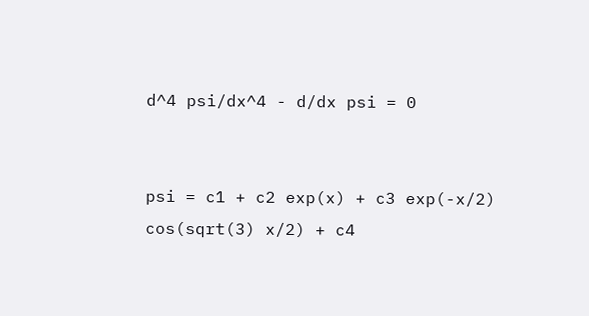d^4 psi/dx^4 - d/dx psi = 0


psi = c1 + c2 exp(x) + c3 exp(-x/2) cos(sqrt(3) x/2) + c4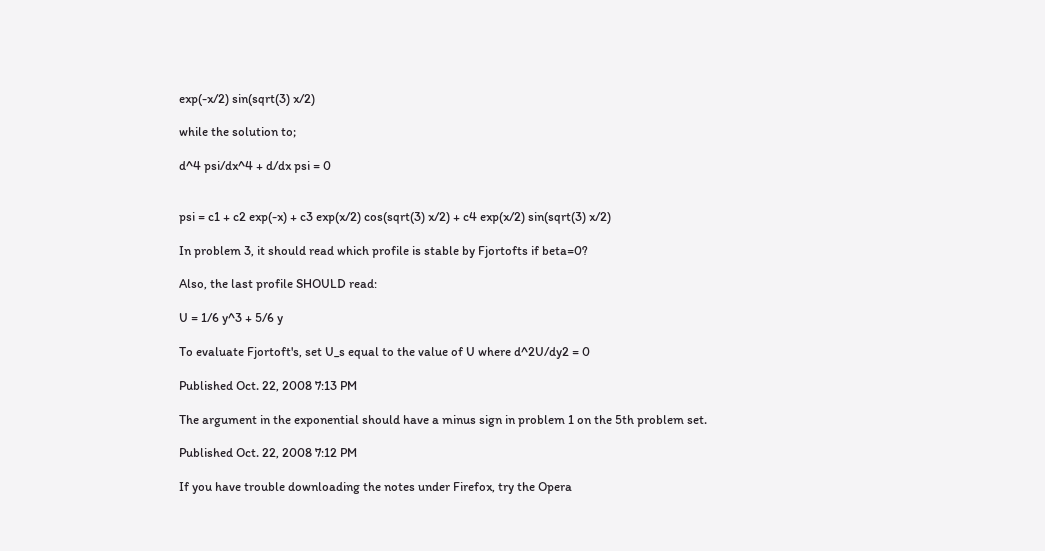exp(-x/2) sin(sqrt(3) x/2)

while the solution to;

d^4 psi/dx^4 + d/dx psi = 0


psi = c1 + c2 exp(-x) + c3 exp(x/2) cos(sqrt(3) x/2) + c4 exp(x/2) sin(sqrt(3) x/2)

In problem 3, it should read which profile is stable by Fjortofts if beta=0?

Also, the last profile SHOULD read:

U = 1/6 y^3 + 5/6 y

To evaluate Fjortoft's, set U_s equal to the value of U where d^2U/dy2 = 0

Published Oct. 22, 2008 7:13 PM

The argument in the exponential should have a minus sign in problem 1 on the 5th problem set.

Published Oct. 22, 2008 7:12 PM

If you have trouble downloading the notes under Firefox, try the Opera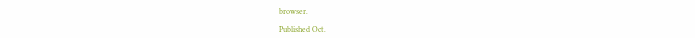browser.

Published Oct.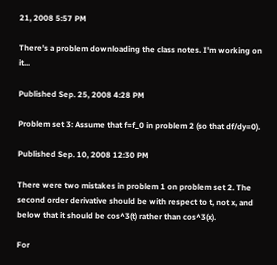21, 2008 5:57 PM

There's a problem downloading the class notes. I'm working on it...

Published Sep. 25, 2008 4:28 PM

Problem set 3: Assume that f=f_0 in problem 2 (so that df/dy=0).

Published Sep. 10, 2008 12:30 PM

There were two mistakes in problem 1 on problem set 2. The second order derivative should be with respect to t, not x, and below that it should be cos^3(t) rather than cos^3(x).

For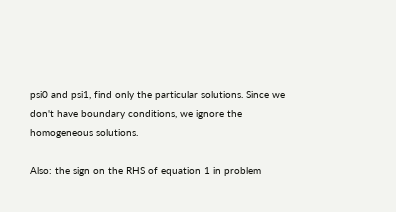psi0 and psi1, find only the particular solutions. Since we don't have boundary conditions, we ignore the homogeneous solutions.

Also: the sign on the RHS of equation 1 in problem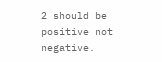2 should be positive not negative.